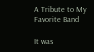A Tribute to My Favorite Band

It was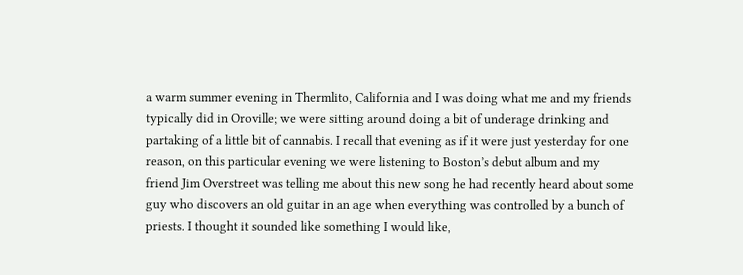a warm summer evening in Thermlito, California and I was doing what me and my friends typically did in Oroville; we were sitting around doing a bit of underage drinking and partaking of a little bit of cannabis. I recall that evening as if it were just yesterday for one reason, on this particular evening we were listening to Boston’s debut album and my friend Jim Overstreet was telling me about this new song he had recently heard about some guy who discovers an old guitar in an age when everything was controlled by a bunch of priests. I thought it sounded like something I would like,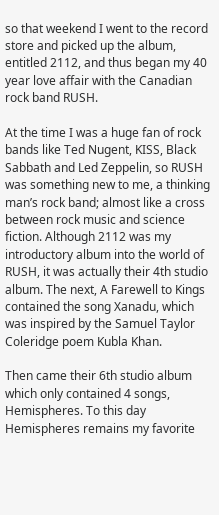so that weekend I went to the record store and picked up the album, entitled 2112, and thus began my 40 year love affair with the Canadian rock band RUSH.

At the time I was a huge fan of rock bands like Ted Nugent, KISS, Black Sabbath and Led Zeppelin, so RUSH was something new to me, a thinking man’s rock band; almost like a cross between rock music and science fiction. Although 2112 was my introductory album into the world of RUSH, it was actually their 4th studio album. The next, A Farewell to Kings contained the song Xanadu, which was inspired by the Samuel Taylor Coleridge poem Kubla Khan.

Then came their 6th studio album which only contained 4 songs, Hemispheres. To this day Hemispheres remains my favorite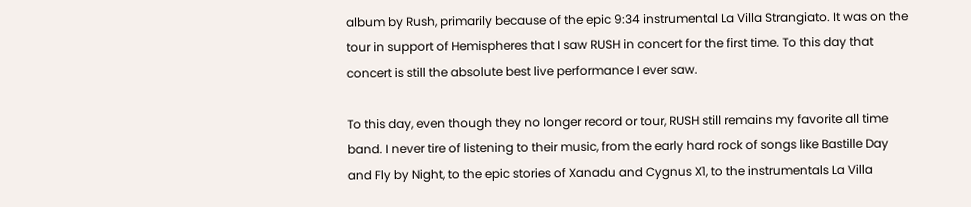album by Rush, primarily because of the epic 9:34 instrumental La Villa Strangiato. It was on the tour in support of Hemispheres that I saw RUSH in concert for the first time. To this day that concert is still the absolute best live performance I ever saw.

To this day, even though they no longer record or tour, RUSH still remains my favorite all time band. I never tire of listening to their music, from the early hard rock of songs like Bastille Day and Fly by Night, to the epic stories of Xanadu and Cygnus X1, to the instrumentals La Villa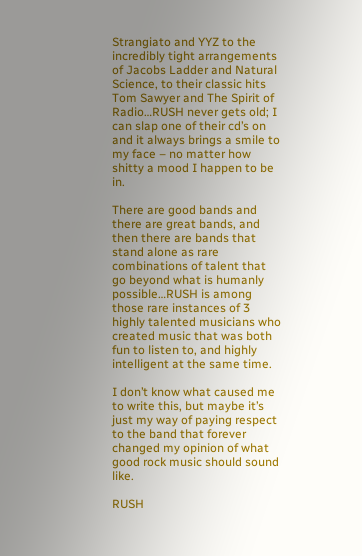Strangiato and YYZ to the incredibly tight arrangements of Jacobs Ladder and Natural Science, to their classic hits Tom Sawyer and The Spirit of Radio…RUSH never gets old; I can slap one of their cd’s on and it always brings a smile to my face – no matter how shitty a mood I happen to be in.

There are good bands and there are great bands, and then there are bands that stand alone as rare combinations of talent that go beyond what is humanly possible…RUSH is among those rare instances of 3 highly talented musicians who created music that was both fun to listen to, and highly intelligent at the same time.

I don’t know what caused me to write this, but maybe it’s just my way of paying respect to the band that forever changed my opinion of what good rock music should sound like.

RUSH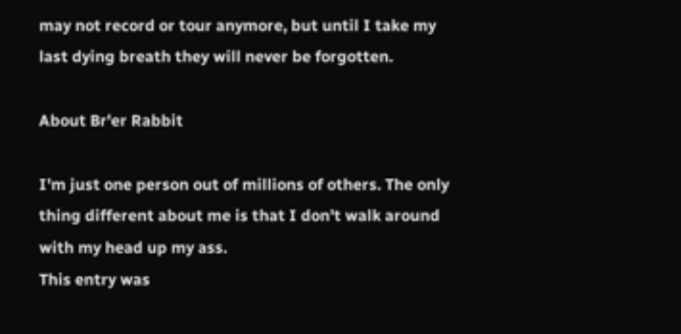may not record or tour anymore, but until I take my last dying breath they will never be forgotten.

About Br'er Rabbit

I'm just one person out of millions of others. The only thing different about me is that I don't walk around with my head up my ass.
This entry was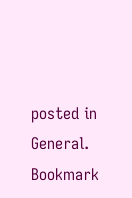posted in General. Bookmark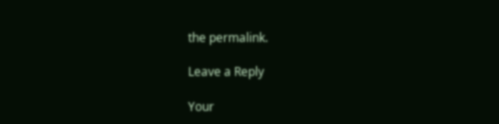the permalink.

Leave a Reply

Your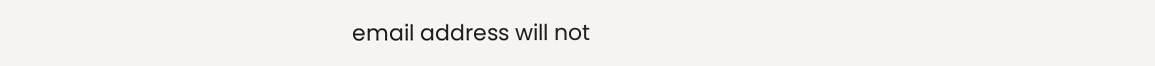email address will not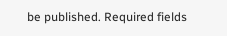be published. Required fields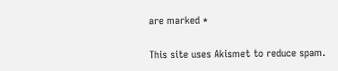are marked *

This site uses Akismet to reduce spam.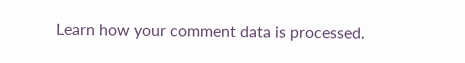Learn how your comment data is processed.